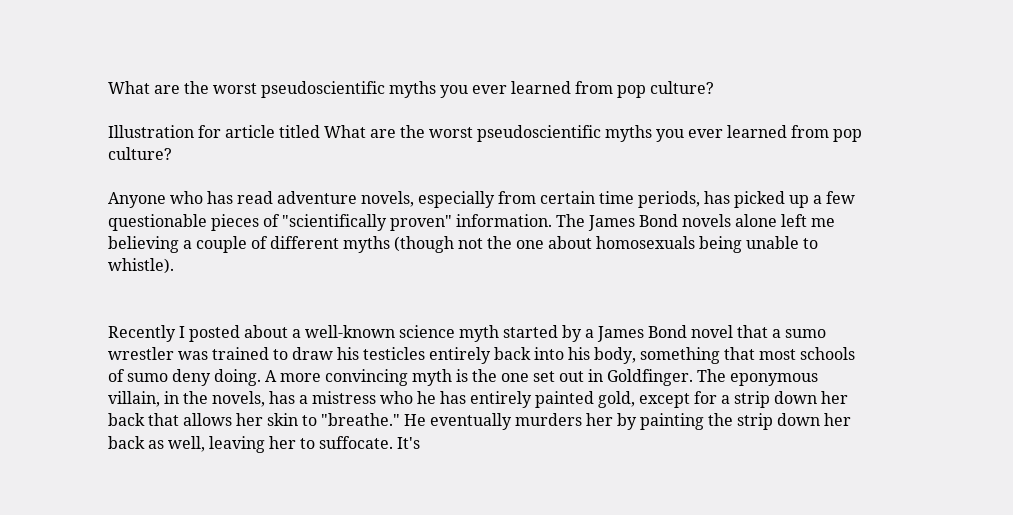What are the worst pseudoscientific myths you ever learned from pop culture?

Illustration for article titled What are the worst pseudoscientific myths you ever learned from pop culture?

Anyone who has read adventure novels, especially from certain time periods, has picked up a few questionable pieces of "scientifically proven" information. The James Bond novels alone left me believing a couple of different myths (though not the one about homosexuals being unable to whistle).


Recently I posted about a well-known science myth started by a James Bond novel that a sumo wrestler was trained to draw his testicles entirely back into his body, something that most schools of sumo deny doing. A more convincing myth is the one set out in Goldfinger. The eponymous villain, in the novels, has a mistress who he has entirely painted gold, except for a strip down her back that allows her skin to "breathe." He eventually murders her by painting the strip down her back as well, leaving her to suffocate. It's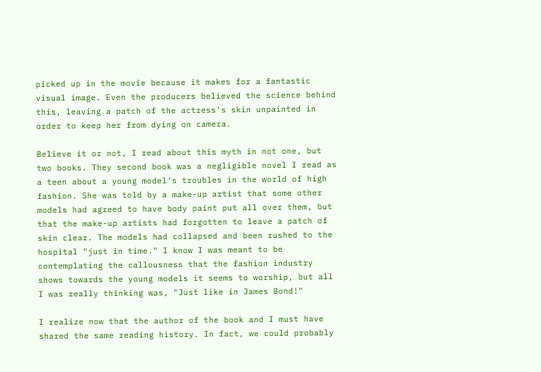picked up in the movie because it makes for a fantastic visual image. Even the producers believed the science behind this, leaving a patch of the actress's skin unpainted in order to keep her from dying on camera.

Believe it or not, I read about this myth in not one, but two books. They second book was a negligible novel I read as a teen about a young model's troubles in the world of high fashion. She was told by a make-up artist that some other models had agreed to have body paint put all over them, but that the make-up artists had forgotten to leave a patch of skin clear. The models had collapsed and been rushed to the hospital "just in time." I know I was meant to be contemplating the callousness that the fashion industry shows towards the young models it seems to worship, but all I was really thinking was, "Just like in James Bond!"

I realize now that the author of the book and I must have shared the same reading history. In fact, we could probably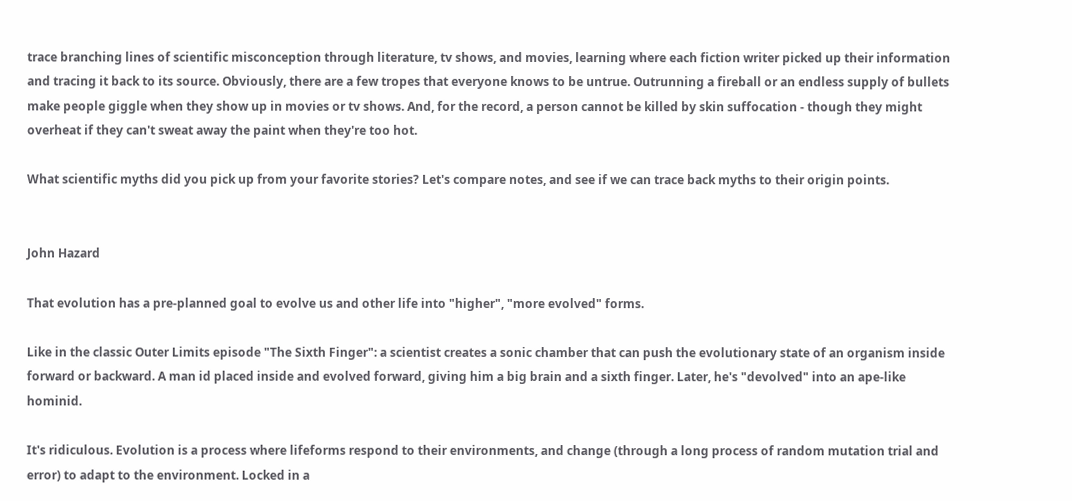trace branching lines of scientific misconception through literature, tv shows, and movies, learning where each fiction writer picked up their information and tracing it back to its source. Obviously, there are a few tropes that everyone knows to be untrue. Outrunning a fireball or an endless supply of bullets make people giggle when they show up in movies or tv shows. And, for the record, a person cannot be killed by skin suffocation - though they might overheat if they can't sweat away the paint when they're too hot.

What scientific myths did you pick up from your favorite stories? Let's compare notes, and see if we can trace back myths to their origin points.


John Hazard

That evolution has a pre-planned goal to evolve us and other life into "higher", "more evolved" forms.

Like in the classic Outer Limits episode "The Sixth Finger": a scientist creates a sonic chamber that can push the evolutionary state of an organism inside forward or backward. A man id placed inside and evolved forward, giving him a big brain and a sixth finger. Later, he's "devolved" into an ape-like hominid.

It's ridiculous. Evolution is a process where lifeforms respond to their environments, and change (through a long process of random mutation trial and error) to adapt to the environment. Locked in a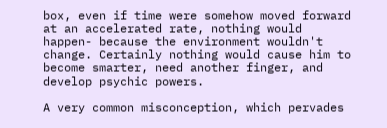box, even if time were somehow moved forward at an accelerated rate, nothing would happen- because the environment wouldn't change. Certainly nothing would cause him to become smarter, need another finger, and develop psychic powers.

A very common misconception, which pervades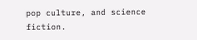pop culture, and science fiction.